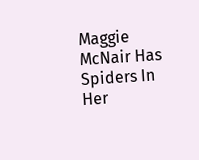Maggie McNair Has Spiders In Her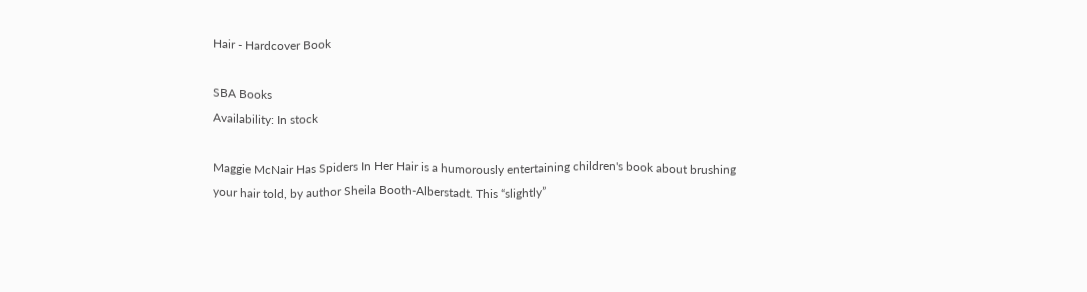Hair - Hardcover Book

SBA Books
Availability: In stock

Maggie McNair Has Spiders In Her Hair is a humorously entertaining children's book about brushing your hair told, by author Sheila Booth-Alberstadt. This “slightly”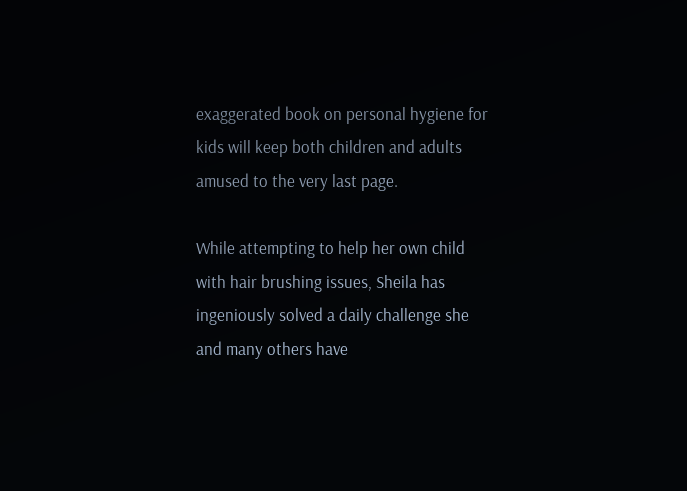exaggerated book on personal hygiene for kids will keep both children and adults amused to the very last page.

While attempting to help her own child with hair brushing issues, Sheila has ingeniously solved a daily challenge she and many others have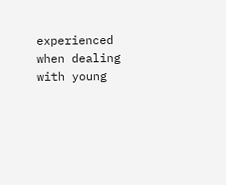experienced when dealing with young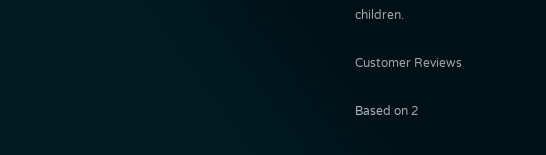children.

Customer Reviews

Based on 2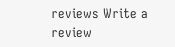reviews Write a review